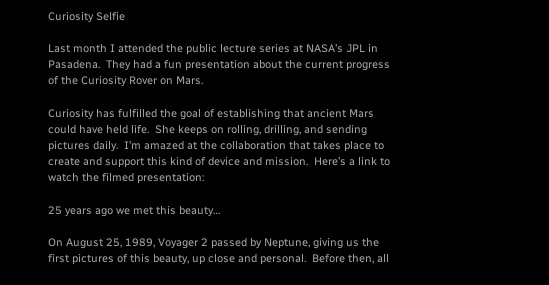Curiosity Selfie

Last month I attended the public lecture series at NASA’s JPL in Pasadena.  They had a fun presentation about the current progress of the Curiosity Rover on Mars.

Curiosity has fulfilled the goal of establishing that ancient Mars could have held life.  She keeps on rolling, drilling, and sending pictures daily.  I’m amazed at the collaboration that takes place to create and support this kind of device and mission.  Here’s a link to watch the filmed presentation:

25 years ago we met this beauty…

On August 25, 1989, Voyager 2 passed by Neptune, giving us the first pictures of this beauty, up close and personal.  Before then, all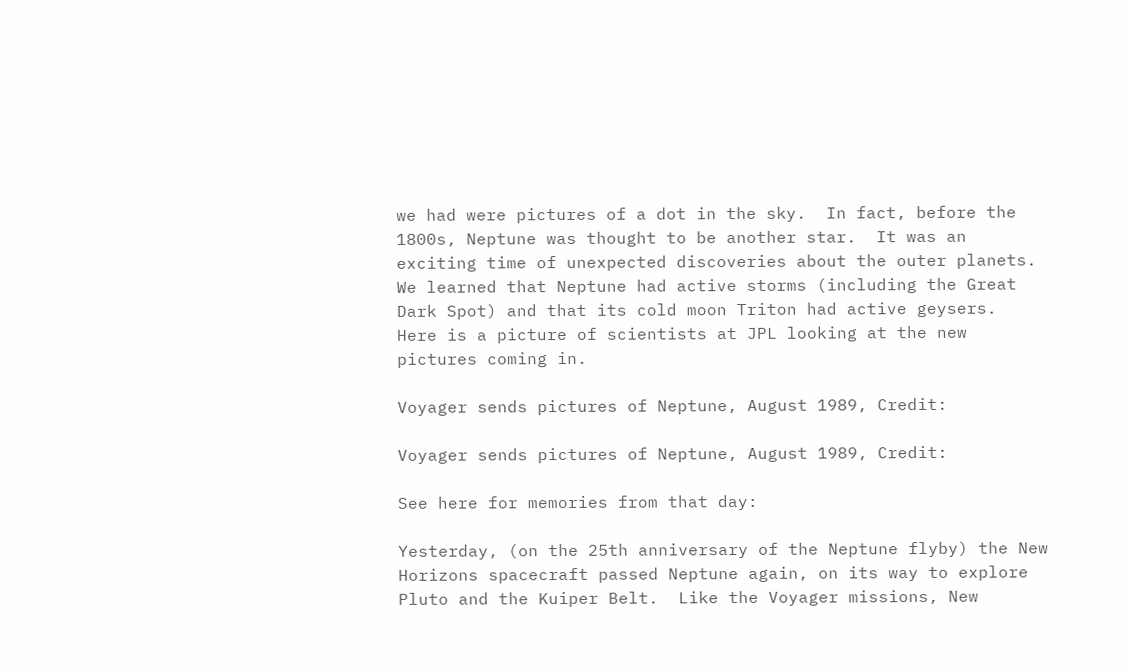we had were pictures of a dot in the sky.  In fact, before the 1800s, Neptune was thought to be another star.  It was an exciting time of unexpected discoveries about the outer planets.  We learned that Neptune had active storms (including the Great Dark Spot) and that its cold moon Triton had active geysers.  Here is a picture of scientists at JPL looking at the new pictures coming in.

Voyager sends pictures of Neptune, August 1989, Credit:

Voyager sends pictures of Neptune, August 1989, Credit:

See here for memories from that day:

Yesterday, (on the 25th anniversary of the Neptune flyby) the New Horizons spacecraft passed Neptune again, on its way to explore Pluto and the Kuiper Belt.  Like the Voyager missions, New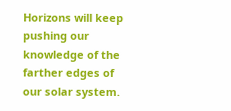Horizons will keep pushing our knowledge of the farther edges of our solar system.